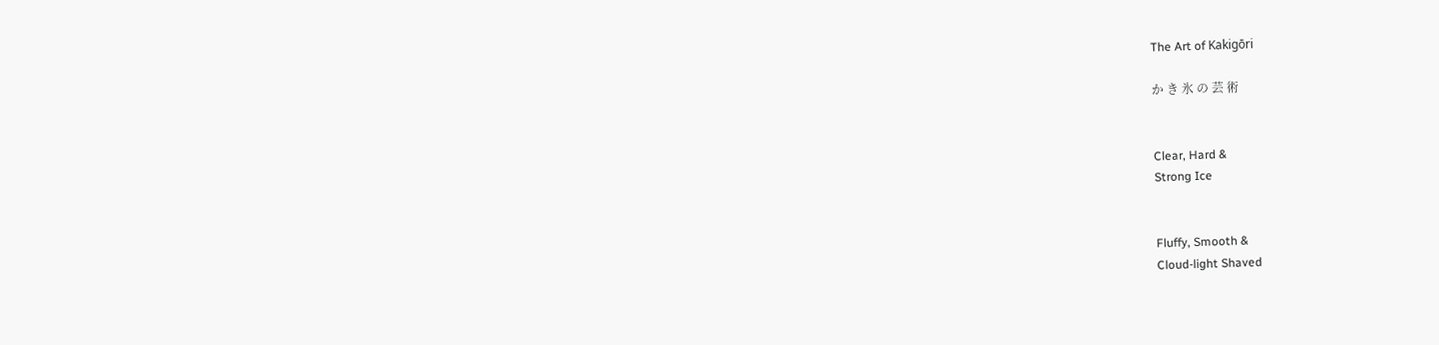The Art of Kakigōri

か き 氷 の 芸 術


Clear, Hard &
Strong Ice


Fluffy, Smooth &
Cloud-light Shaved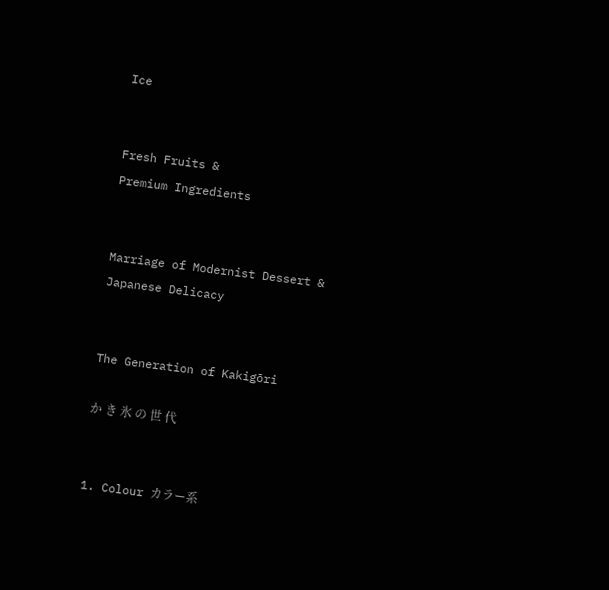Ice


Fresh Fruits &
Premium Ingredients


Marriage of Modernist Dessert &
Japanese Delicacy


The Generation of Kakigōri

か き 氷 の 世 代


1. Colour カラー系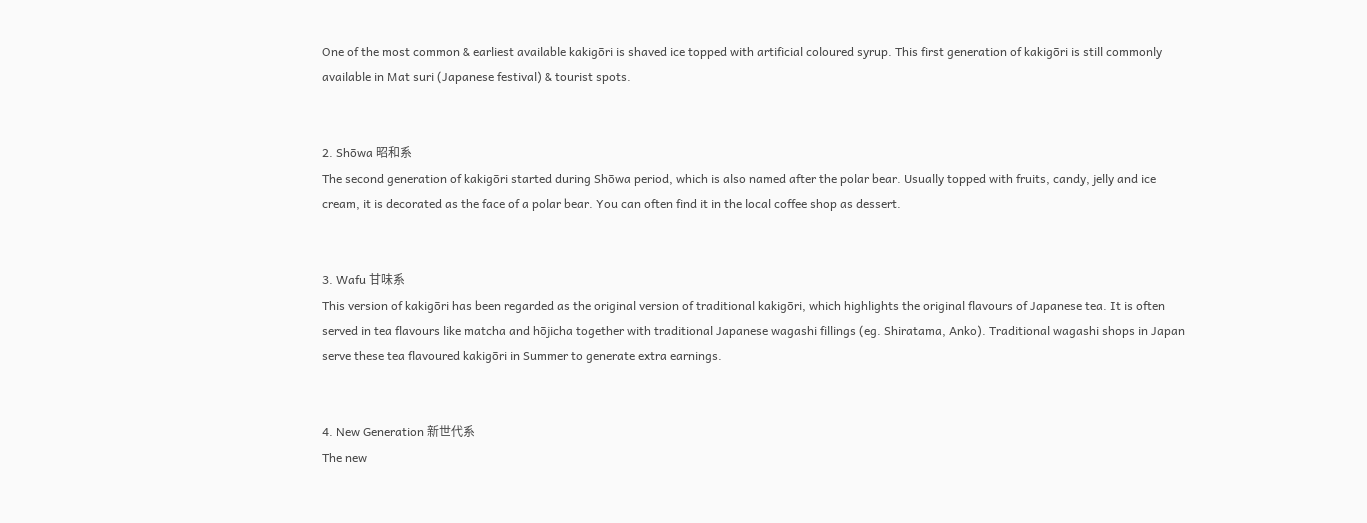One of the most common & earliest available kakigōri is shaved ice topped with artificial coloured syrup. This first generation of kakigōri is still commonly available in Mat suri (Japanese festival) & tourist spots.


2. Shōwa 昭和系
The second generation of kakigōri started during Shōwa period, which is also named after the polar bear. Usually topped with fruits, candy, jelly and ice cream, it is decorated as the face of a polar bear. You can often find it in the local coffee shop as dessert.


3. Wafu 甘味系
This version of kakigōri has been regarded as the original version of traditional kakigōri, which highlights the original flavours of Japanese tea. It is often served in tea flavours like matcha and hōjicha together with traditional Japanese wagashi fillings (eg. Shiratama, Anko). Traditional wagashi shops in Japan serve these tea flavoured kakigōri in Summer to generate extra earnings.


4. New Generation 新世代系
The new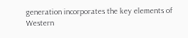generation incorporates the key elements of Western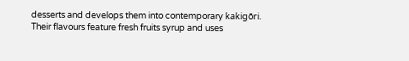desserts and develops them into contemporary kakigōri. Their flavours feature fresh fruits syrup and uses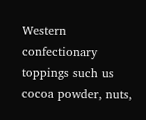Western confectionary toppings such us cocoa powder, nuts,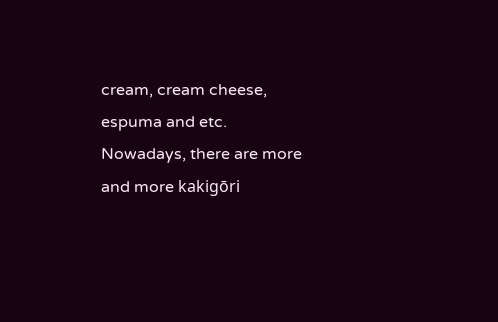cream, cream cheese, espuma and etc. Nowadays, there are more and more kakigōri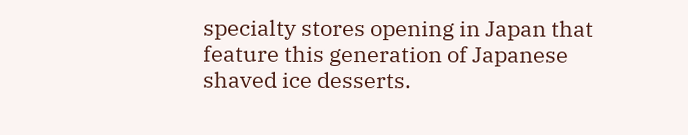specialty stores opening in Japan that feature this generation of Japanese shaved ice desserts.